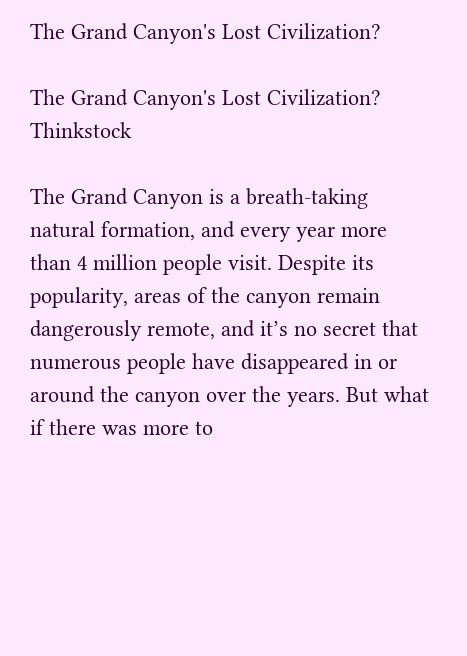The Grand Canyon's Lost Civilization?

The Grand Canyon's Lost Civilization? Thinkstock

The Grand Canyon is a breath-taking natural formation, and every year more than 4 million people visit. Despite its popularity, areas of the canyon remain dangerously remote, and it’s no secret that numerous people have disappeared in or around the canyon over the years. But what if there was more to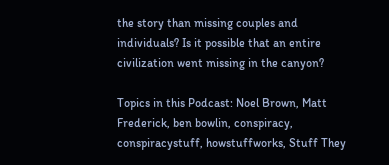the story than missing couples and individuals? Is it possible that an entire civilization went missing in the canyon?

Topics in this Podcast: Noel Brown, Matt Frederick, ben bowlin, conspiracy, conspiracystuff, howstuffworks, Stuff They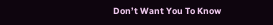Don’t Want You To Know